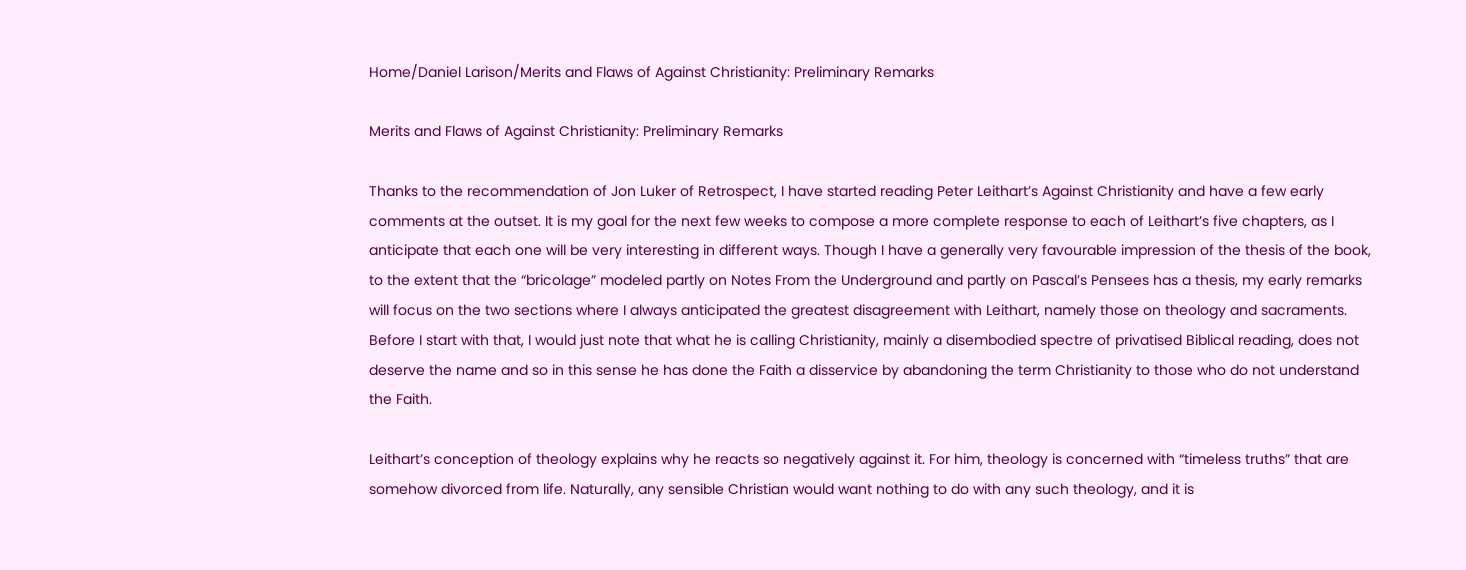Home/Daniel Larison/Merits and Flaws of Against Christianity: Preliminary Remarks

Merits and Flaws of Against Christianity: Preliminary Remarks

Thanks to the recommendation of Jon Luker of Retrospect, I have started reading Peter Leithart’s Against Christianity and have a few early comments at the outset. It is my goal for the next few weeks to compose a more complete response to each of Leithart’s five chapters, as I anticipate that each one will be very interesting in different ways. Though I have a generally very favourable impression of the thesis of the book, to the extent that the “bricolage” modeled partly on Notes From the Underground and partly on Pascal’s Pensees has a thesis, my early remarks will focus on the two sections where I always anticipated the greatest disagreement with Leithart, namely those on theology and sacraments. Before I start with that, I would just note that what he is calling Christianity, mainly a disembodied spectre of privatised Biblical reading, does not deserve the name and so in this sense he has done the Faith a disservice by abandoning the term Christianity to those who do not understand the Faith.

Leithart’s conception of theology explains why he reacts so negatively against it. For him, theology is concerned with “timeless truths” that are somehow divorced from life. Naturally, any sensible Christian would want nothing to do with any such theology, and it is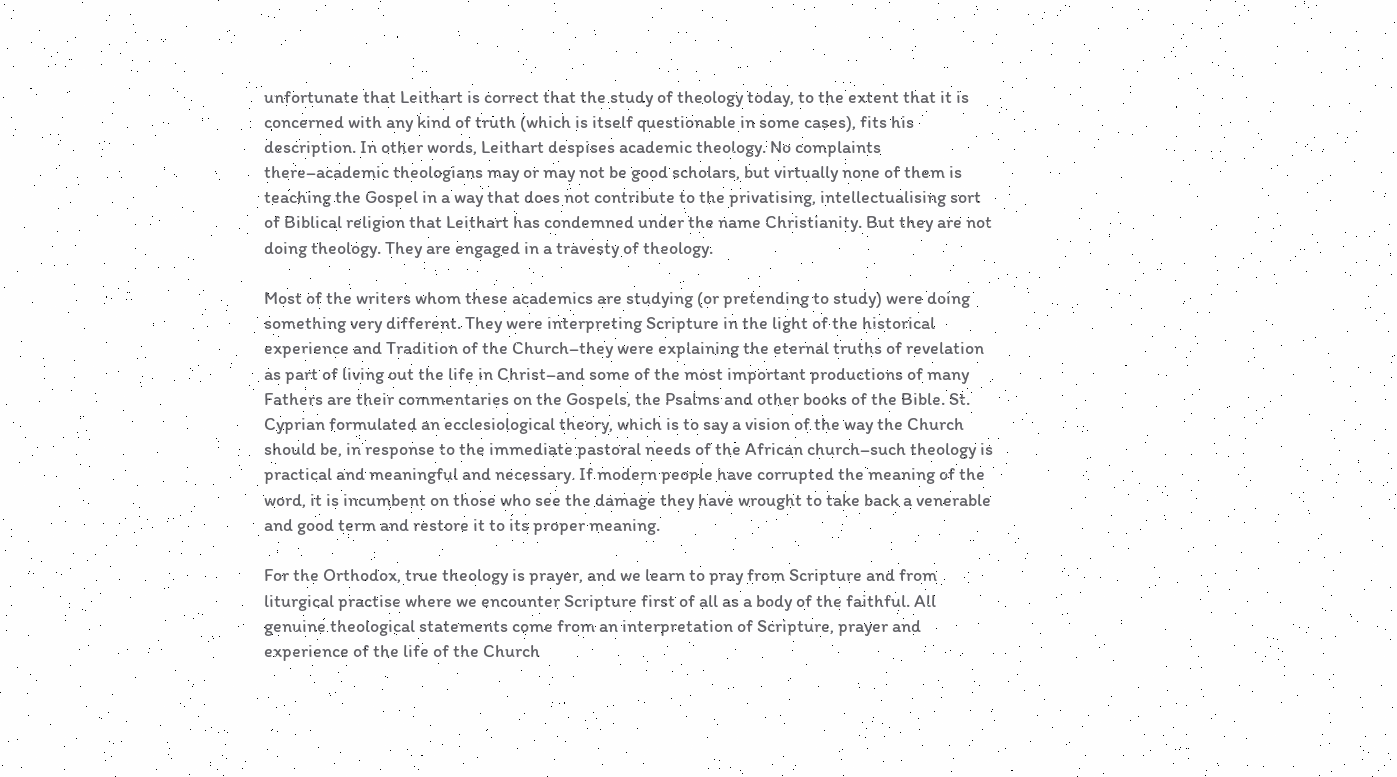unfortunate that Leithart is correct that the study of theology today, to the extent that it is concerned with any kind of truth (which is itself questionable in some cases), fits his description. In other words, Leithart despises academic theology. No complaints there–academic theologians may or may not be good scholars, but virtually none of them is teaching the Gospel in a way that does not contribute to the privatising, intellectualising sort of Biblical religion that Leithart has condemned under the name Christianity. But they are not doing theology. They are engaged in a travesty of theology.

Most of the writers whom these academics are studying (or pretending to study) were doing something very different. They were interpreting Scripture in the light of the historical experience and Tradition of the Church–they were explaining the eternal truths of revelation as part of living out the life in Christ–and some of the most important productions of many Fathers are their commentaries on the Gospels, the Psalms and other books of the Bible. St. Cyprian formulated an ecclesiological theory, which is to say a vision of the way the Church should be, in response to the immediate pastoral needs of the African church–such theology is practical and meaningful and necessary. If modern people have corrupted the meaning of the word, it is incumbent on those who see the damage they have wrought to take back a venerable and good term and restore it to its proper meaning.

For the Orthodox, true theology is prayer, and we learn to pray from Scripture and from liturgical practise where we encounter Scripture first of all as a body of the faithful. All genuine theological statements come from an interpretation of Scripture, prayer and experience of the life of the Church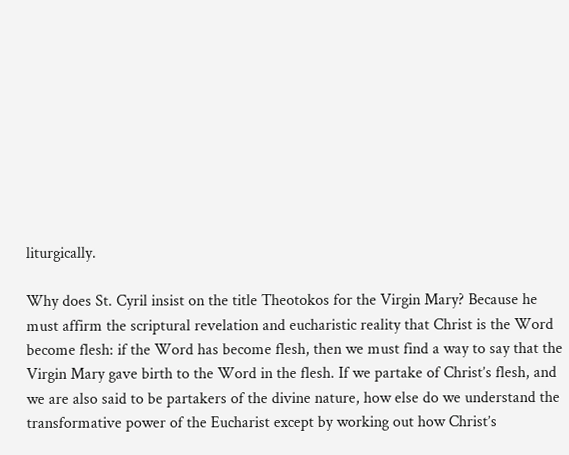liturgically.

Why does St. Cyril insist on the title Theotokos for the Virgin Mary? Because he must affirm the scriptural revelation and eucharistic reality that Christ is the Word become flesh: if the Word has become flesh, then we must find a way to say that the Virgin Mary gave birth to the Word in the flesh. If we partake of Christ’s flesh, and we are also said to be partakers of the divine nature, how else do we understand the transformative power of the Eucharist except by working out how Christ’s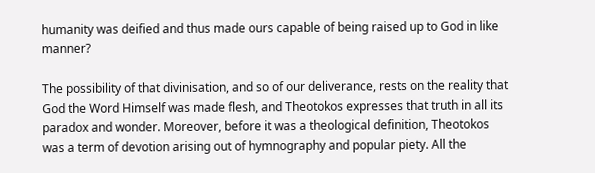humanity was deified and thus made ours capable of being raised up to God in like manner?

The possibility of that divinisation, and so of our deliverance, rests on the reality that God the Word Himself was made flesh, and Theotokos expresses that truth in all its paradox and wonder. Moreover, before it was a theological definition, Theotokos was a term of devotion arising out of hymnography and popular piety. All the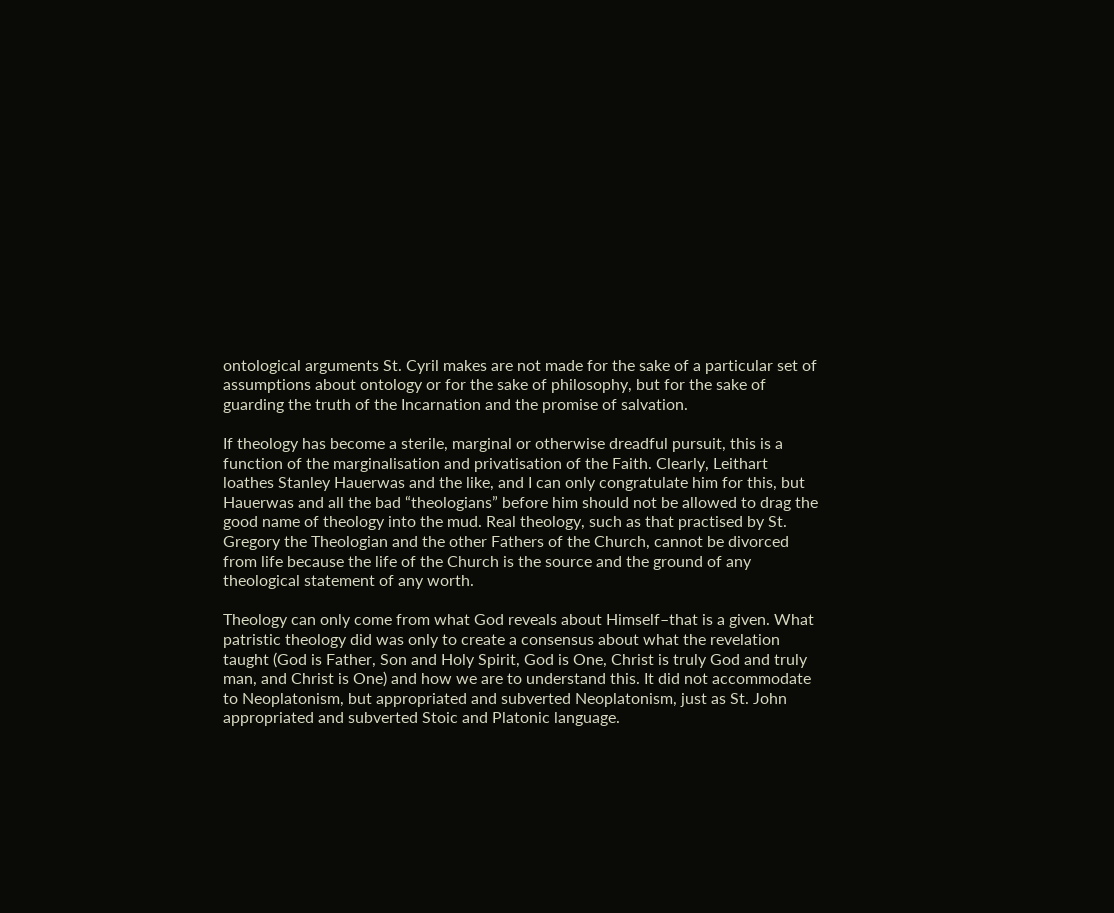ontological arguments St. Cyril makes are not made for the sake of a particular set of assumptions about ontology or for the sake of philosophy, but for the sake of guarding the truth of the Incarnation and the promise of salvation.

If theology has become a sterile, marginal or otherwise dreadful pursuit, this is a function of the marginalisation and privatisation of the Faith. Clearly, Leithart loathes Stanley Hauerwas and the like, and I can only congratulate him for this, but Hauerwas and all the bad “theologians” before him should not be allowed to drag the good name of theology into the mud. Real theology, such as that practised by St. Gregory the Theologian and the other Fathers of the Church, cannot be divorced from life because the life of the Church is the source and the ground of any theological statement of any worth.

Theology can only come from what God reveals about Himself–that is a given. What patristic theology did was only to create a consensus about what the revelation taught (God is Father, Son and Holy Spirit, God is One, Christ is truly God and truly man, and Christ is One) and how we are to understand this. It did not accommodate to Neoplatonism, but appropriated and subverted Neoplatonism, just as St. John appropriated and subverted Stoic and Platonic language.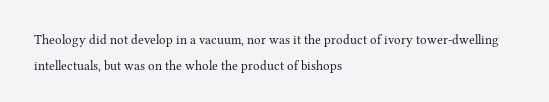Theology did not develop in a vacuum, nor was it the product of ivory tower-dwelling intellectuals, but was on the whole the product of bishops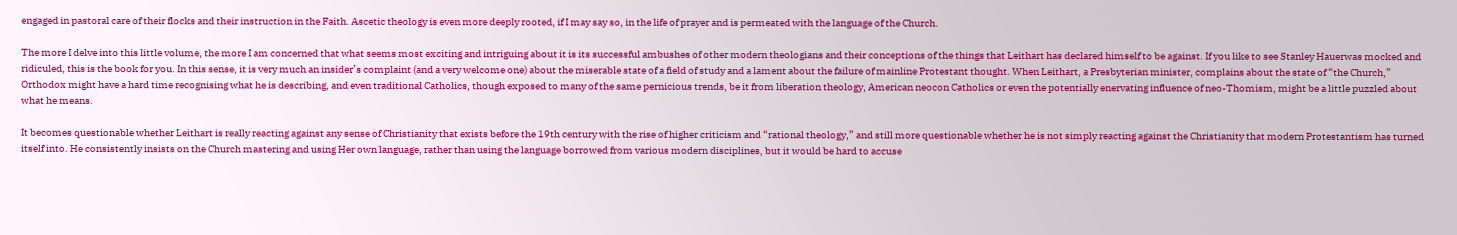engaged in pastoral care of their flocks and their instruction in the Faith. Ascetic theology is even more deeply rooted, if I may say so, in the life of prayer and is permeated with the language of the Church.

The more I delve into this little volume, the more I am concerned that what seems most exciting and intriguing about it is its successful ambushes of other modern theologians and their conceptions of the things that Leithart has declared himself to be against. If you like to see Stanley Hauerwas mocked and ridiculed, this is the book for you. In this sense, it is very much an insider’s complaint (and a very welcome one) about the miserable state of a field of study and a lament about the failure of mainline Protestant thought. When Leithart, a Presbyterian minister, complains about the state of “the Church,” Orthodox might have a hard time recognising what he is describing, and even traditional Catholics, though exposed to many of the same pernicious trends, be it from liberation theology, American neocon Catholics or even the potentially enervating influence of neo-Thomism, might be a little puzzled about what he means.

It becomes questionable whether Leithart is really reacting against any sense of Christianity that exists before the 19th century with the rise of higher criticism and “rational theology,” and still more questionable whether he is not simply reacting against the Christianity that modern Protestantism has turned itself into. He consistently insists on the Church mastering and using Her own language, rather than using the language borrowed from various modern disciplines, but it would be hard to accuse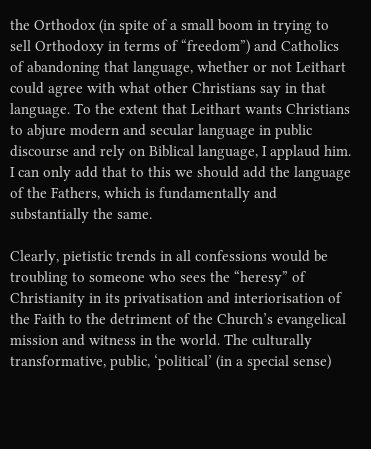the Orthodox (in spite of a small boom in trying to sell Orthodoxy in terms of “freedom”) and Catholics of abandoning that language, whether or not Leithart could agree with what other Christians say in that language. To the extent that Leithart wants Christians to abjure modern and secular language in public discourse and rely on Biblical language, I applaud him. I can only add that to this we should add the language of the Fathers, which is fundamentally and substantially the same.

Clearly, pietistic trends in all confessions would be troubling to someone who sees the “heresy” of Christianity in its privatisation and interiorisation of the Faith to the detriment of the Church’s evangelical mission and witness in the world. The culturally transformative, public, ‘political’ (in a special sense)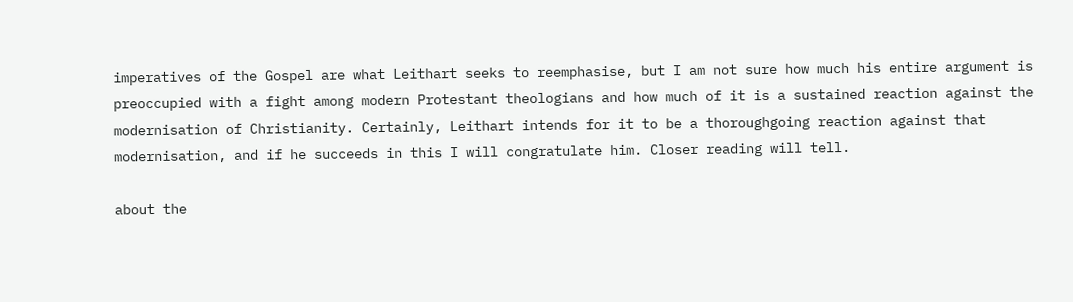imperatives of the Gospel are what Leithart seeks to reemphasise, but I am not sure how much his entire argument is preoccupied with a fight among modern Protestant theologians and how much of it is a sustained reaction against the modernisation of Christianity. Certainly, Leithart intends for it to be a thoroughgoing reaction against that modernisation, and if he succeeds in this I will congratulate him. Closer reading will tell.

about the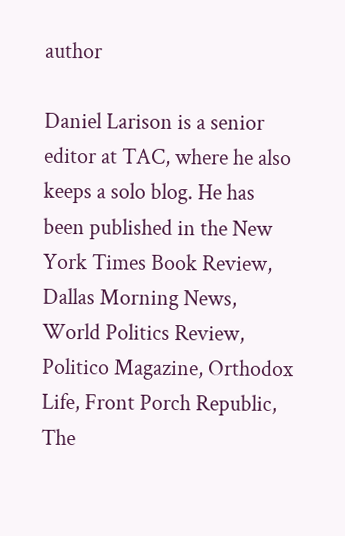author

Daniel Larison is a senior editor at TAC, where he also keeps a solo blog. He has been published in the New York Times Book Review, Dallas Morning News, World Politics Review, Politico Magazine, Orthodox Life, Front Porch Republic, The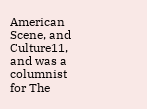American Scene, and Culture11, and was a columnist for The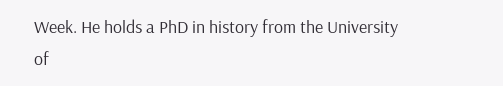Week. He holds a PhD in history from the University of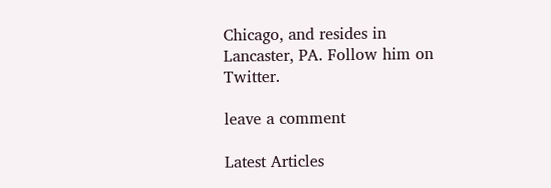Chicago, and resides in Lancaster, PA. Follow him on Twitter.

leave a comment

Latest Articles